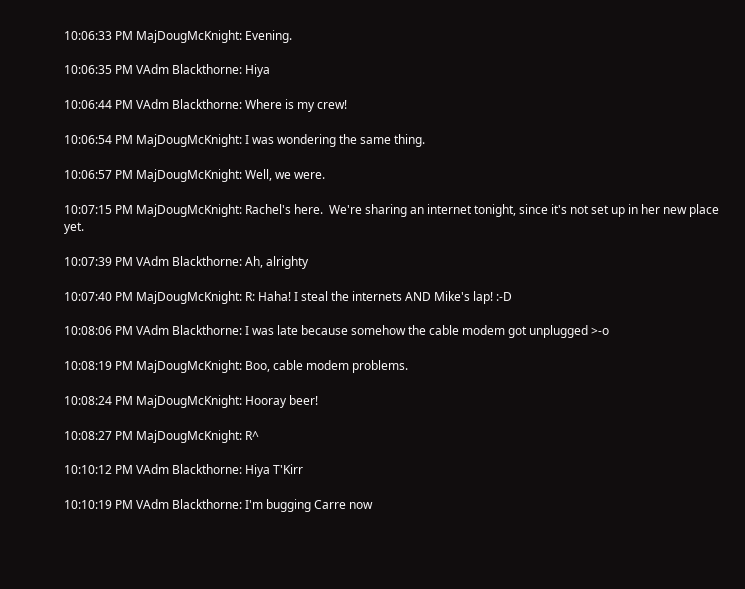10:06:33 PM MajDougMcKnight: Evening.

10:06:35 PM VAdm Blackthorne: Hiya

10:06:44 PM VAdm Blackthorne: Where is my crew!

10:06:54 PM MajDougMcKnight: I was wondering the same thing.

10:06:57 PM MajDougMcKnight: Well, we were.

10:07:15 PM MajDougMcKnight: Rachel's here.  We're sharing an internet tonight, since it's not set up in her new place yet.

10:07:39 PM VAdm Blackthorne: Ah, alrighty

10:07:40 PM MajDougMcKnight: R: Haha! I steal the internets AND Mike's lap! :-D

10:08:06 PM VAdm Blackthorne: I was late because somehow the cable modem got unplugged >-o

10:08:19 PM MajDougMcKnight: Boo, cable modem problems.

10:08:24 PM MajDougMcKnight: Hooray beer!

10:08:27 PM MajDougMcKnight: R^

10:10:12 PM VAdm Blackthorne: Hiya T'Kirr

10:10:19 PM VAdm Blackthorne: I'm bugging Carre now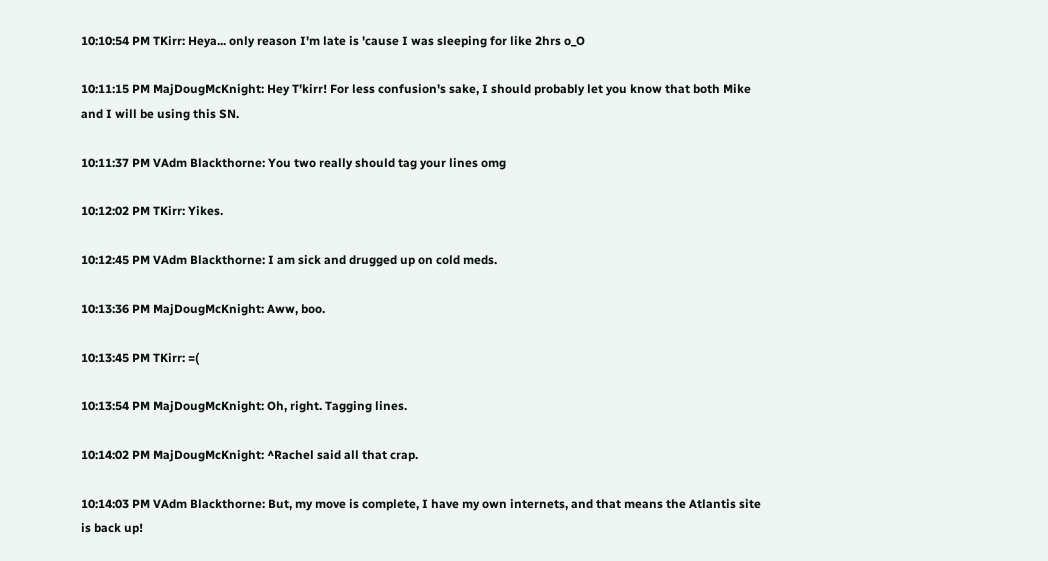10:10:54 PM TKirr: Heya... only reason I'm late is 'cause I was sleeping for like 2hrs o_O

10:11:15 PM MajDougMcKnight: Hey T'kirr! For less confusion's sake, I should probably let you know that both Mike and I will be using this SN.

10:11:37 PM VAdm Blackthorne: You two really should tag your lines omg

10:12:02 PM TKirr: Yikes.

10:12:45 PM VAdm Blackthorne: I am sick and drugged up on cold meds.

10:13:36 PM MajDougMcKnight: Aww, boo.

10:13:45 PM TKirr: =(

10:13:54 PM MajDougMcKnight: Oh, right. Tagging lines.

10:14:02 PM MajDougMcKnight: ^Rachel said all that crap.

10:14:03 PM VAdm Blackthorne: But, my move is complete, I have my own internets, and that means the Atlantis site is back up!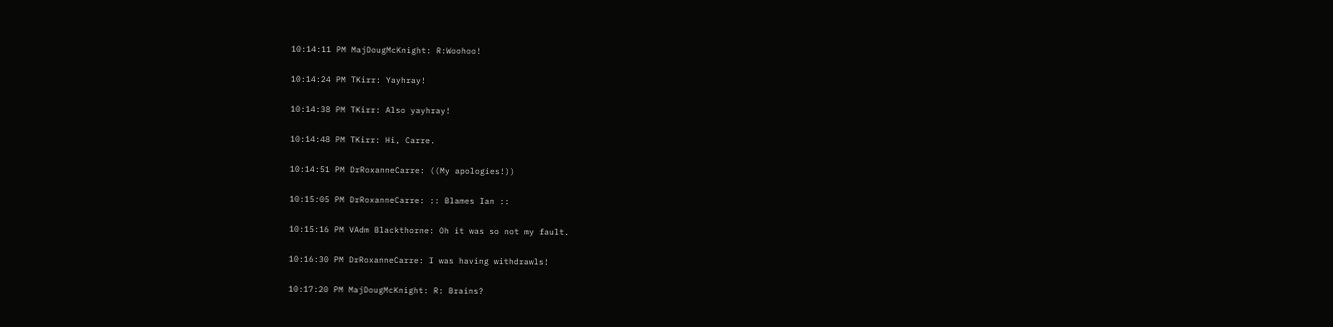10:14:11 PM MajDougMcKnight: R:Woohoo!

10:14:24 PM TKirr: Yayhray!

10:14:38 PM TKirr: Also yayhray!

10:14:48 PM TKirr: Hi, Carre.

10:14:51 PM DrRoxanneCarre: ((My apologies!))

10:15:05 PM DrRoxanneCarre: :: Blames Ian ::

10:15:16 PM VAdm Blackthorne: Oh it was so not my fault.

10:16:30 PM DrRoxanneCarre: I was having withdrawls!

10:17:20 PM MajDougMcKnight: R: Brains?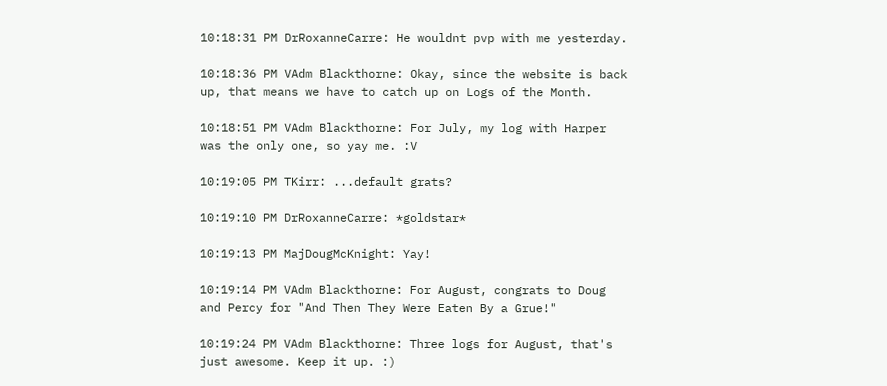10:18:31 PM DrRoxanneCarre: He wouldnt pvp with me yesterday.

10:18:36 PM VAdm Blackthorne: Okay, since the website is back up, that means we have to catch up on Logs of the Month.

10:18:51 PM VAdm Blackthorne: For July, my log with Harper was the only one, so yay me. :V

10:19:05 PM TKirr: ...default grats?

10:19:10 PM DrRoxanneCarre: *goldstar*

10:19:13 PM MajDougMcKnight: Yay!

10:19:14 PM VAdm Blackthorne: For August, congrats to Doug and Percy for "And Then They Were Eaten By a Grue!"

10:19:24 PM VAdm Blackthorne: Three logs for August, that's just awesome. Keep it up. :)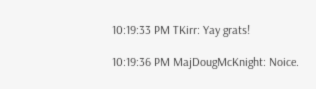10:19:33 PM TKirr: Yay grats!

10:19:36 PM MajDougMcKnight: Noice.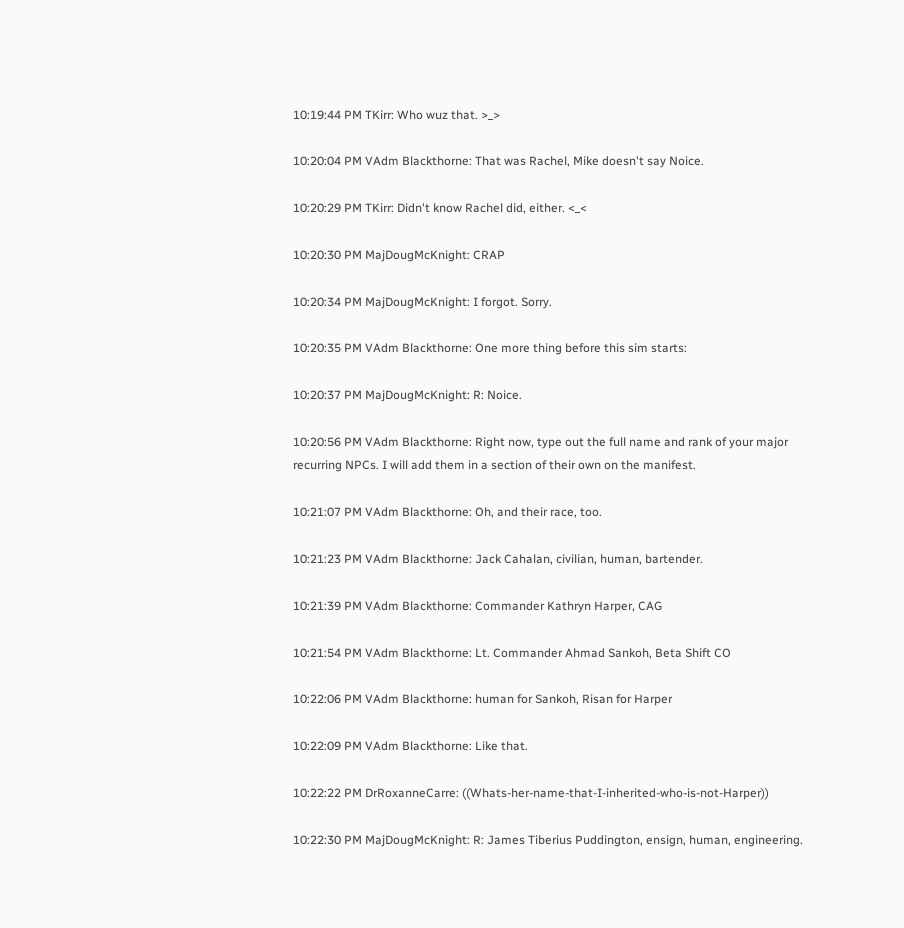10:19:44 PM TKirr: Who wuz that. >_>

10:20:04 PM VAdm Blackthorne: That was Rachel, Mike doesn't say Noice.

10:20:29 PM TKirr: Didn't know Rachel did, either. <_<

10:20:30 PM MajDougMcKnight: CRAP

10:20:34 PM MajDougMcKnight: I forgot. Sorry.

10:20:35 PM VAdm Blackthorne: One more thing before this sim starts:

10:20:37 PM MajDougMcKnight: R: Noice.

10:20:56 PM VAdm Blackthorne: Right now, type out the full name and rank of your major recurring NPCs. I will add them in a section of their own on the manifest.

10:21:07 PM VAdm Blackthorne: Oh, and their race, too.

10:21:23 PM VAdm Blackthorne: Jack Cahalan, civilian, human, bartender.

10:21:39 PM VAdm Blackthorne: Commander Kathryn Harper, CAG

10:21:54 PM VAdm Blackthorne: Lt. Commander Ahmad Sankoh, Beta Shift CO

10:22:06 PM VAdm Blackthorne: human for Sankoh, Risan for Harper

10:22:09 PM VAdm Blackthorne: Like that.

10:22:22 PM DrRoxanneCarre: ((Whats-her-name-that-I-inherited-who-is-not-Harper))

10:22:30 PM MajDougMcKnight: R: James Tiberius Puddington, ensign, human, engineering.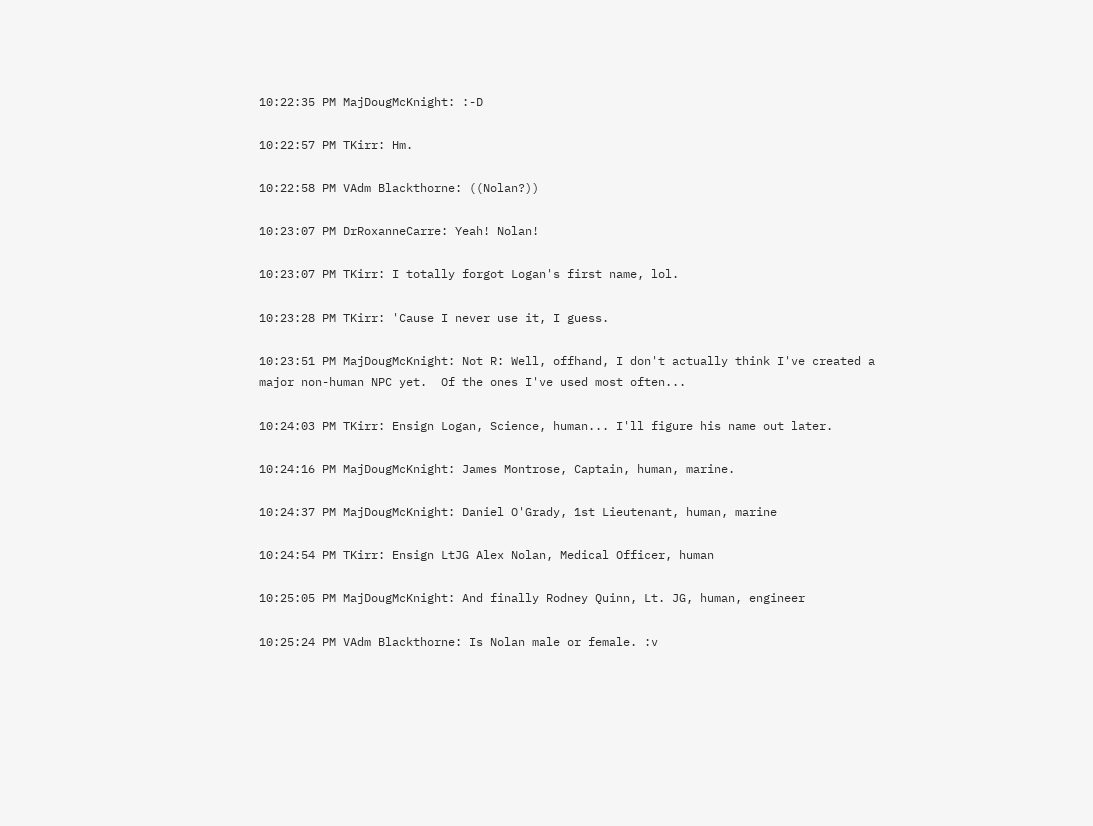10:22:35 PM MajDougMcKnight: :-D

10:22:57 PM TKirr: Hm.

10:22:58 PM VAdm Blackthorne: ((Nolan?))

10:23:07 PM DrRoxanneCarre: Yeah! Nolan!

10:23:07 PM TKirr: I totally forgot Logan's first name, lol.

10:23:28 PM TKirr: 'Cause I never use it, I guess.

10:23:51 PM MajDougMcKnight: Not R: Well, offhand, I don't actually think I've created a major non-human NPC yet.  Of the ones I've used most often...

10:24:03 PM TKirr: Ensign Logan, Science, human... I'll figure his name out later.

10:24:16 PM MajDougMcKnight: James Montrose, Captain, human, marine.

10:24:37 PM MajDougMcKnight: Daniel O'Grady, 1st Lieutenant, human, marine

10:24:54 PM TKirr: Ensign LtJG Alex Nolan, Medical Officer, human

10:25:05 PM MajDougMcKnight: And finally Rodney Quinn, Lt. JG, human, engineer

10:25:24 PM VAdm Blackthorne: Is Nolan male or female. :v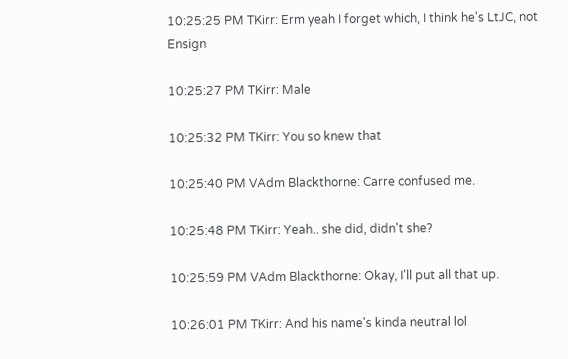10:25:25 PM TKirr: Erm yeah I forget which, I think he's LtJC, not Ensign

10:25:27 PM TKirr: Male

10:25:32 PM TKirr: You so knew that

10:25:40 PM VAdm Blackthorne: Carre confused me.

10:25:48 PM TKirr: Yeah.. she did, didn't she?

10:25:59 PM VAdm Blackthorne: Okay, I'll put all that up.

10:26:01 PM TKirr: And his name's kinda neutral lol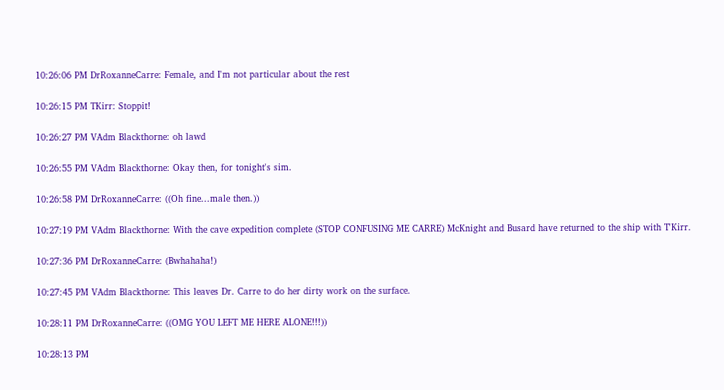10:26:06 PM DrRoxanneCarre: Female, and I'm not particular about the rest

10:26:15 PM TKirr: Stoppit!

10:26:27 PM VAdm Blackthorne: oh lawd

10:26:55 PM VAdm Blackthorne: Okay then, for tonight's sim.

10:26:58 PM DrRoxanneCarre: ((Oh fine...male then.))

10:27:19 PM VAdm Blackthorne: With the cave expedition complete (STOP CONFUSING ME CARRE) McKnight and Busard have returned to the ship with T'Kirr.

10:27:36 PM DrRoxanneCarre: (Bwhahaha!)

10:27:45 PM VAdm Blackthorne: This leaves Dr. Carre to do her dirty work on the surface.

10:28:11 PM DrRoxanneCarre: ((OMG YOU LEFT ME HERE ALONE!!!))

10:28:13 PM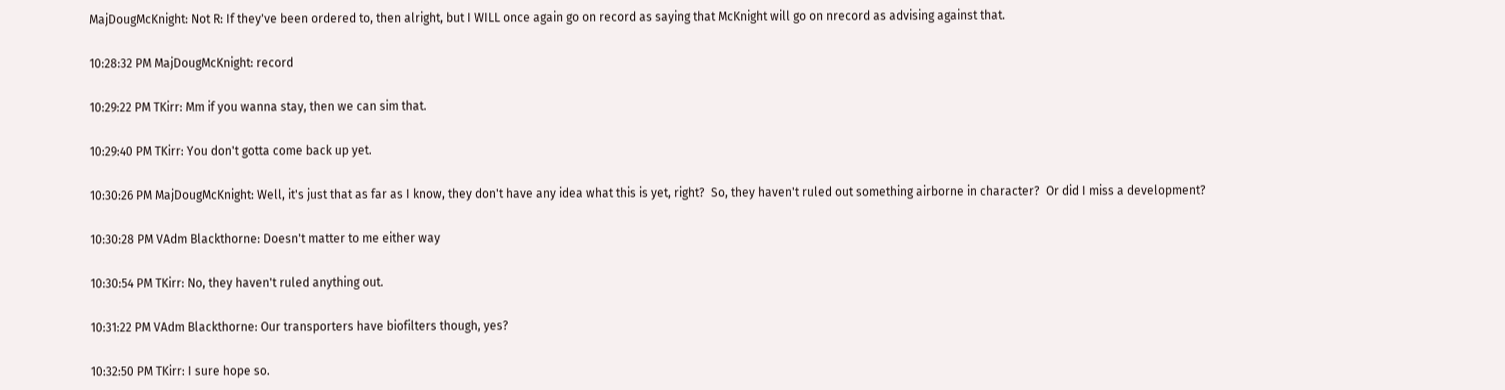MajDougMcKnight: Not R: If they've been ordered to, then alright, but I WILL once again go on record as saying that McKnight will go on nrecord as advising against that.

10:28:32 PM MajDougMcKnight: record

10:29:22 PM TKirr: Mm if you wanna stay, then we can sim that.

10:29:40 PM TKirr: You don't gotta come back up yet.

10:30:26 PM MajDougMcKnight: Well, it's just that as far as I know, they don't have any idea what this is yet, right?  So, they haven't ruled out something airborne in character?  Or did I miss a development?

10:30:28 PM VAdm Blackthorne: Doesn't matter to me either way

10:30:54 PM TKirr: No, they haven't ruled anything out.

10:31:22 PM VAdm Blackthorne: Our transporters have biofilters though, yes?

10:32:50 PM TKirr: I sure hope so.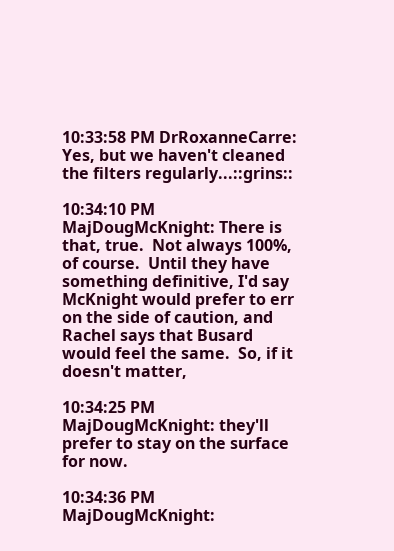10:33:58 PM DrRoxanneCarre: Yes, but we haven't cleaned the filters regularly...::grins::

10:34:10 PM MajDougMcKnight: There is that, true.  Not always 100%, of course.  Until they have something definitive, I'd say McKnight would prefer to err on the side of caution, and Rachel says that Busard would feel the same.  So, if it doesn't matter,

10:34:25 PM MajDougMcKnight: they'll prefer to stay on the surface for now.

10:34:36 PM MajDougMcKnight: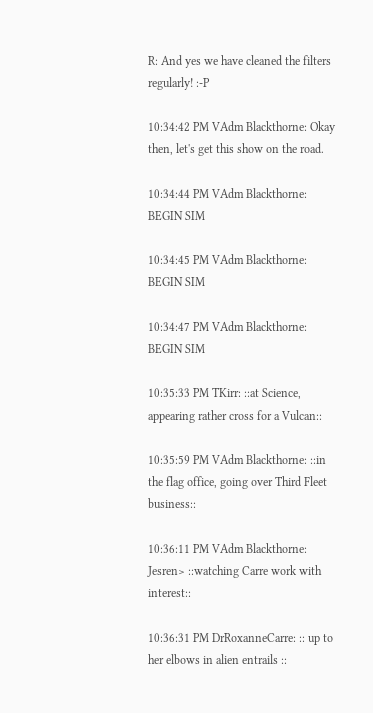R: And yes we have cleaned the filters regularly! :-P

10:34:42 PM VAdm Blackthorne: Okay then, let's get this show on the road.

10:34:44 PM VAdm Blackthorne: BEGIN SIM

10:34:45 PM VAdm Blackthorne: BEGIN SIM

10:34:47 PM VAdm Blackthorne: BEGIN SIM

10:35:33 PM TKirr: ::at Science, appearing rather cross for a Vulcan::

10:35:59 PM VAdm Blackthorne: ::in the flag office, going over Third Fleet business::

10:36:11 PM VAdm Blackthorne: Jesren> ::watching Carre work with interest::

10:36:31 PM DrRoxanneCarre: :: up to her elbows in alien entrails ::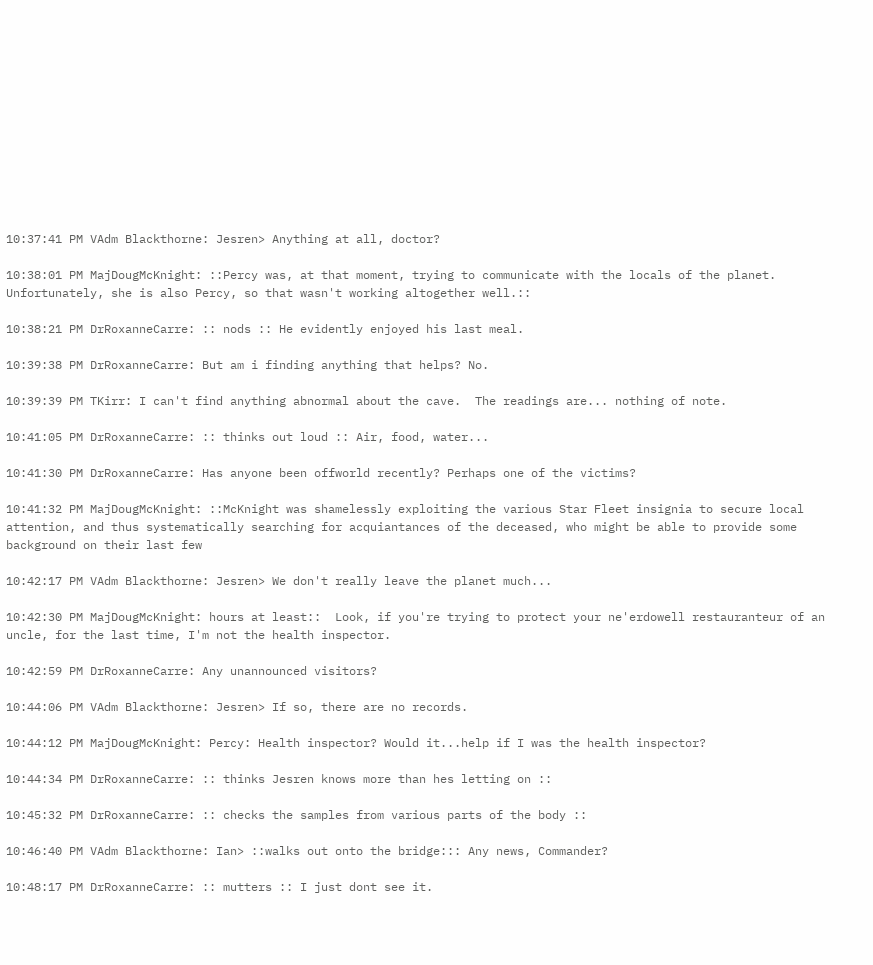10:37:41 PM VAdm Blackthorne: Jesren> Anything at all, doctor?

10:38:01 PM MajDougMcKnight: ::Percy was, at that moment, trying to communicate with the locals of the planet. Unfortunately, she is also Percy, so that wasn't working altogether well.::

10:38:21 PM DrRoxanneCarre: :: nods :: He evidently enjoyed his last meal.

10:39:38 PM DrRoxanneCarre: But am i finding anything that helps? No.

10:39:39 PM TKirr: I can't find anything abnormal about the cave.  The readings are... nothing of note.

10:41:05 PM DrRoxanneCarre: :: thinks out loud :: Air, food, water...

10:41:30 PM DrRoxanneCarre: Has anyone been offworld recently? Perhaps one of the victims?

10:41:32 PM MajDougMcKnight: ::McKnight was shamelessly exploiting the various Star Fleet insignia to secure local attention, and thus systematically searching for acquiantances of the deceased, who might be able to provide some background on their last few

10:42:17 PM VAdm Blackthorne: Jesren> We don't really leave the planet much...

10:42:30 PM MajDougMcKnight: hours at least::  Look, if you're trying to protect your ne'erdowell restauranteur of an uncle, for the last time, I'm not the health inspector.

10:42:59 PM DrRoxanneCarre: Any unannounced visitors?

10:44:06 PM VAdm Blackthorne: Jesren> If so, there are no records.

10:44:12 PM MajDougMcKnight: Percy: Health inspector? Would it...help if I was the health inspector?

10:44:34 PM DrRoxanneCarre: :: thinks Jesren knows more than hes letting on ::

10:45:32 PM DrRoxanneCarre: :: checks the samples from various parts of the body ::

10:46:40 PM VAdm Blackthorne: Ian> ::walks out onto the bridge::: Any news, Commander?

10:48:17 PM DrRoxanneCarre: :: mutters :: I just dont see it.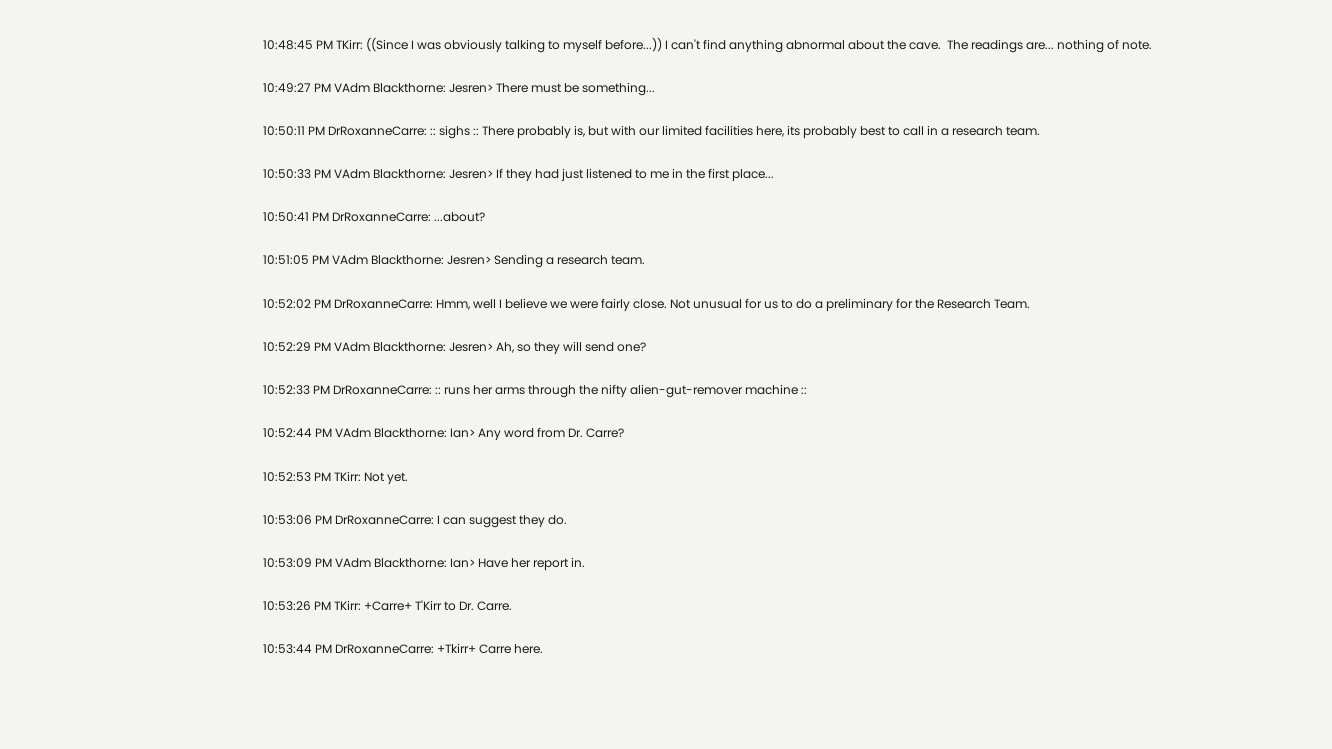10:48:45 PM TKirr: ((Since I was obviously talking to myself before...)) I can't find anything abnormal about the cave.  The readings are... nothing of note.

10:49:27 PM VAdm Blackthorne: Jesren> There must be something...

10:50:11 PM DrRoxanneCarre: :: sighs :: There probably is, but with our limited facilities here, its probably best to call in a research team.

10:50:33 PM VAdm Blackthorne: Jesren> If they had just listened to me in the first place...

10:50:41 PM DrRoxanneCarre: ...about?

10:51:05 PM VAdm Blackthorne: Jesren> Sending a research team.

10:52:02 PM DrRoxanneCarre: Hmm, well I believe we were fairly close. Not unusual for us to do a preliminary for the Research Team.

10:52:29 PM VAdm Blackthorne: Jesren> Ah, so they will send one?

10:52:33 PM DrRoxanneCarre: :: runs her arms through the nifty alien-gut-remover machine ::

10:52:44 PM VAdm Blackthorne: Ian> Any word from Dr. Carre?

10:52:53 PM TKirr: Not yet.

10:53:06 PM DrRoxanneCarre: I can suggest they do.

10:53:09 PM VAdm Blackthorne: Ian> Have her report in.

10:53:26 PM TKirr: +Carre+ T'Kirr to Dr. Carre.

10:53:44 PM DrRoxanneCarre: +Tkirr+ Carre here.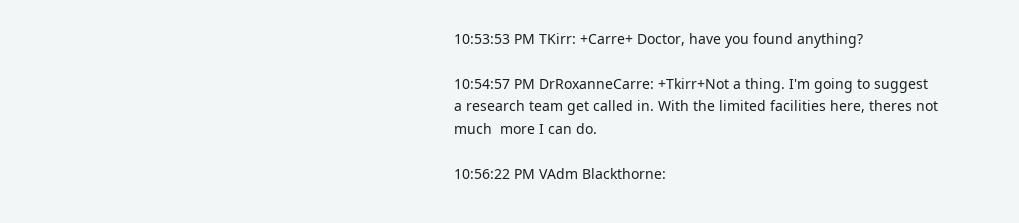10:53:53 PM TKirr: +Carre+ Doctor, have you found anything?

10:54:57 PM DrRoxanneCarre: +Tkirr+Not a thing. I'm going to suggest a research team get called in. With the limited facilities here, theres not much  more I can do.

10:56:22 PM VAdm Blackthorne: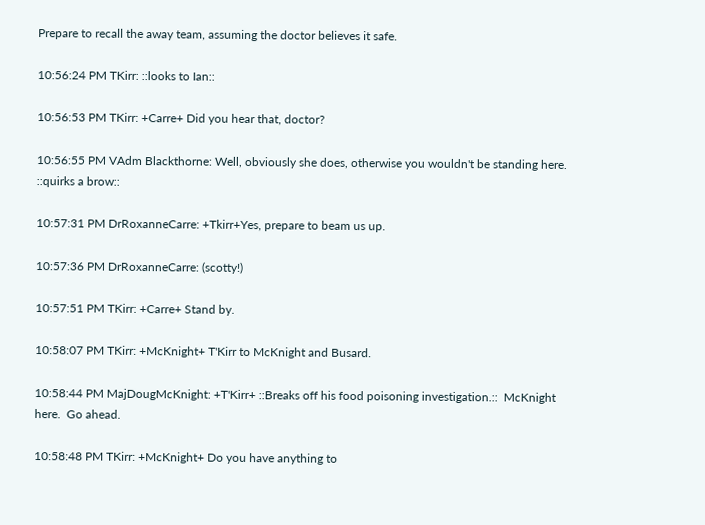Prepare to recall the away team, assuming the doctor believes it safe.

10:56:24 PM TKirr: ::looks to Ian::

10:56:53 PM TKirr: +Carre+ Did you hear that, doctor?

10:56:55 PM VAdm Blackthorne: Well, obviously she does, otherwise you wouldn't be standing here. ::quirks a brow::

10:57:31 PM DrRoxanneCarre: +Tkirr+Yes, prepare to beam us up.

10:57:36 PM DrRoxanneCarre: (scotty!)

10:57:51 PM TKirr: +Carre+ Stand by.

10:58:07 PM TKirr: +McKnight+ T'Kirr to McKnight and Busard.

10:58:44 PM MajDougMcKnight: +T'Kirr+ ::Breaks off his food poisoning investigation.::  McKnight here.  Go ahead.

10:58:48 PM TKirr: +McKnight+ Do you have anything to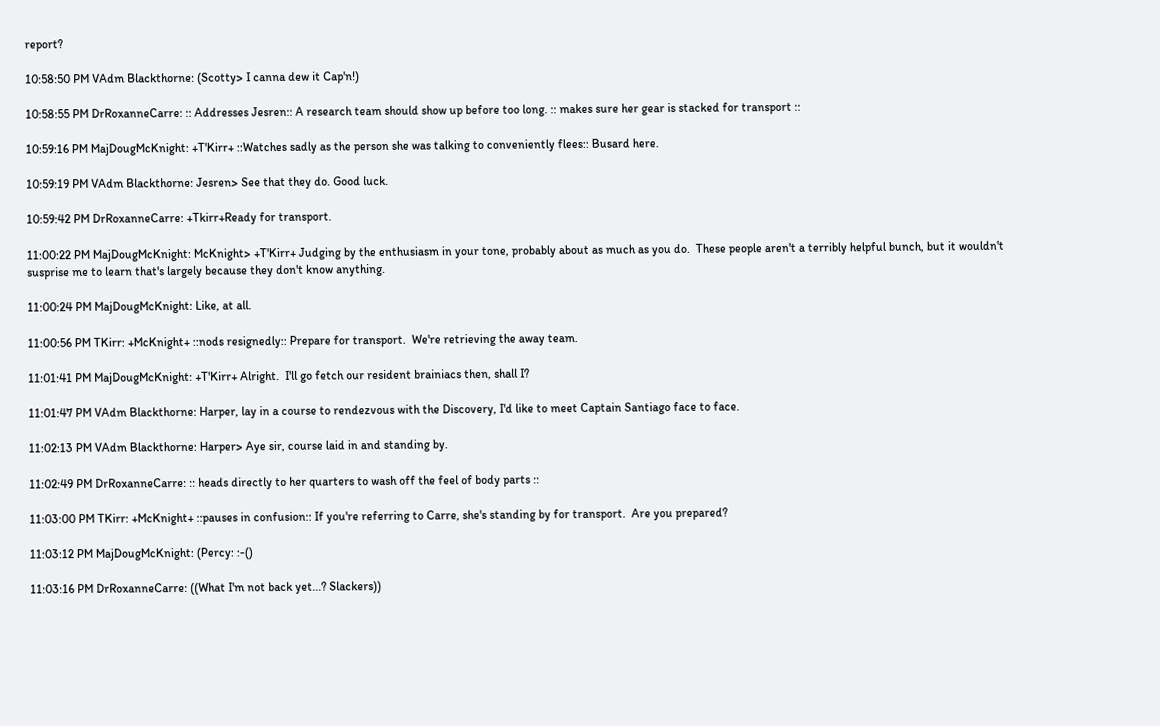report?

10:58:50 PM VAdm Blackthorne: (Scotty> I canna dew it Cap'n!)

10:58:55 PM DrRoxanneCarre: :: Addresses Jesren:: A research team should show up before too long. :: makes sure her gear is stacked for transport ::

10:59:16 PM MajDougMcKnight: +T'Kirr+ ::Watches sadly as the person she was talking to conveniently flees:: Busard here.

10:59:19 PM VAdm Blackthorne: Jesren> See that they do. Good luck.

10:59:42 PM DrRoxanneCarre: +Tkirr+Ready for transport.

11:00:22 PM MajDougMcKnight: McKnight> +T'Kirr+ Judging by the enthusiasm in your tone, probably about as much as you do.  These people aren't a terribly helpful bunch, but it wouldn't susprise me to learn that's largely because they don't know anything.

11:00:24 PM MajDougMcKnight: Like, at all.

11:00:56 PM TKirr: +McKnight+ ::nods resignedly:: Prepare for transport.  We're retrieving the away team.

11:01:41 PM MajDougMcKnight: +T'Kirr+ Alright.  I'll go fetch our resident brainiacs then, shall I?

11:01:47 PM VAdm Blackthorne: Harper, lay in a course to rendezvous with the Discovery, I'd like to meet Captain Santiago face to face.

11:02:13 PM VAdm Blackthorne: Harper> Aye sir, course laid in and standing by.

11:02:49 PM DrRoxanneCarre: :: heads directly to her quarters to wash off the feel of body parts ::

11:03:00 PM TKirr: +McKnight+ ::pauses in confusion:: If you're referring to Carre, she's standing by for transport.  Are you prepared?

11:03:12 PM MajDougMcKnight: (Percy: :-()

11:03:16 PM DrRoxanneCarre: ((What I'm not back yet...? Slackers))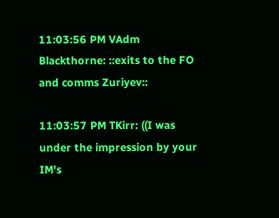11:03:56 PM VAdm Blackthorne: ::exits to the FO and comms Zuriyev::

11:03:57 PM TKirr: ((I was under the impression by your IM's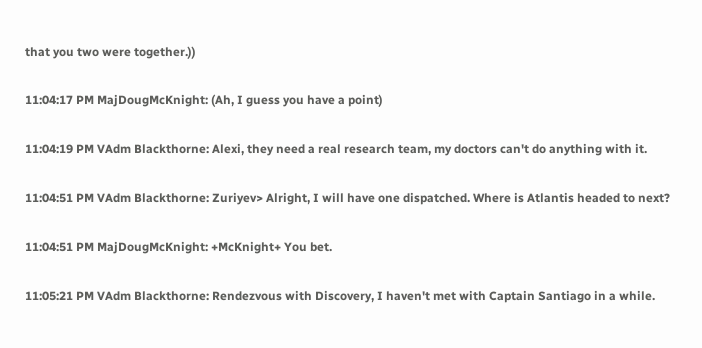that you two were together.))

11:04:17 PM MajDougMcKnight: (Ah, I guess you have a point)

11:04:19 PM VAdm Blackthorne: Alexi, they need a real research team, my doctors can't do anything with it.

11:04:51 PM VAdm Blackthorne: Zuriyev> Alright, I will have one dispatched. Where is Atlantis headed to next?

11:04:51 PM MajDougMcKnight: +McKnight+ You bet.

11:05:21 PM VAdm Blackthorne: Rendezvous with Discovery, I haven't met with Captain Santiago in a while.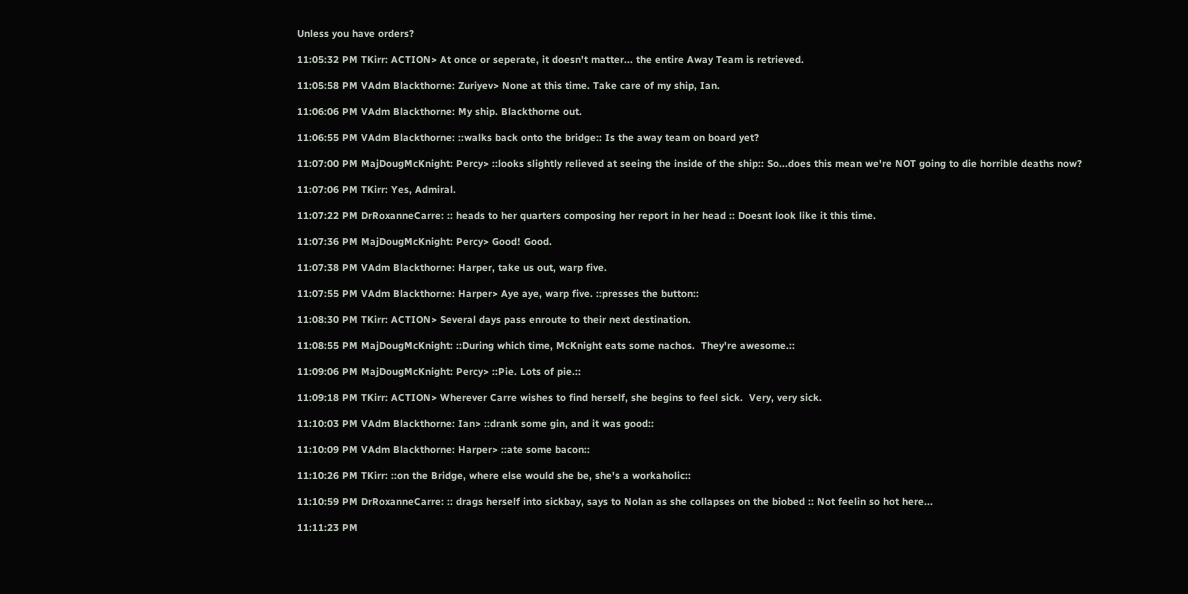Unless you have orders?

11:05:32 PM TKirr: ACTION> At once or seperate, it doesn't matter... the entire Away Team is retrieved.

11:05:58 PM VAdm Blackthorne: Zuriyev> None at this time. Take care of my ship, Ian.

11:06:06 PM VAdm Blackthorne: My ship. Blackthorne out.

11:06:55 PM VAdm Blackthorne: ::walks back onto the bridge:: Is the away team on board yet?

11:07:00 PM MajDougMcKnight: Percy> ::looks slightly relieved at seeing the inside of the ship:: So...does this mean we're NOT going to die horrible deaths now?

11:07:06 PM TKirr: Yes, Admiral.

11:07:22 PM DrRoxanneCarre: :: heads to her quarters composing her report in her head :: Doesnt look like it this time.

11:07:36 PM MajDougMcKnight: Percy> Good! Good.

11:07:38 PM VAdm Blackthorne: Harper, take us out, warp five.

11:07:55 PM VAdm Blackthorne: Harper> Aye aye, warp five. ::presses the button::

11:08:30 PM TKirr: ACTION> Several days pass enroute to their next destination.

11:08:55 PM MajDougMcKnight: ::During which time, McKnight eats some nachos.  They're awesome.::

11:09:06 PM MajDougMcKnight: Percy> ::Pie. Lots of pie.::

11:09:18 PM TKirr: ACTION> Wherever Carre wishes to find herself, she begins to feel sick.  Very, very sick.

11:10:03 PM VAdm Blackthorne: Ian> ::drank some gin, and it was good::

11:10:09 PM VAdm Blackthorne: Harper> ::ate some bacon::

11:10:26 PM TKirr: ::on the Bridge, where else would she be, she's a workaholic::

11:10:59 PM DrRoxanneCarre: :: drags herself into sickbay, says to Nolan as she collapses on the biobed :: Not feelin so hot here...

11:11:23 PM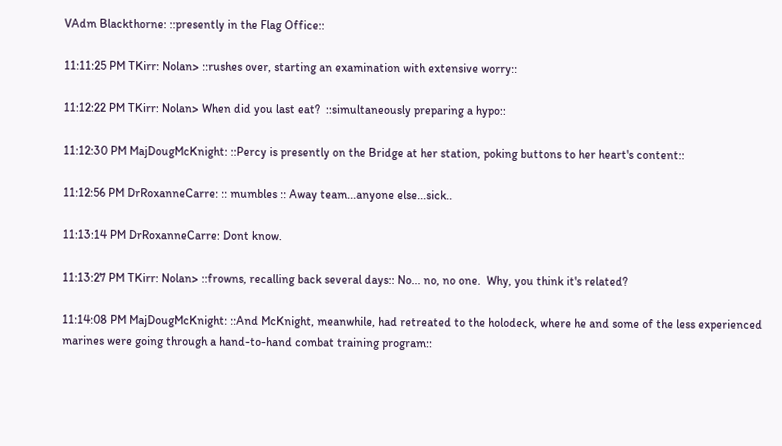VAdm Blackthorne: ::presently in the Flag Office::

11:11:25 PM TKirr: Nolan> ::rushes over, starting an examination with extensive worry::

11:12:22 PM TKirr: Nolan> When did you last eat?  ::simultaneously preparing a hypo::

11:12:30 PM MajDougMcKnight: ::Percy is presently on the Bridge at her station, poking buttons to her heart's content::

11:12:56 PM DrRoxanneCarre: :: mumbles :: Away team...anyone else...sick..

11:13:14 PM DrRoxanneCarre: Dont know.

11:13:27 PM TKirr: Nolan> ::frowns, recalling back several days:: No... no, no one.  Why, you think it's related?

11:14:08 PM MajDougMcKnight: ::And McKnight, meanwhile, had retreated to the holodeck, where he and some of the less experienced marines were going through a hand-to-hand combat training program::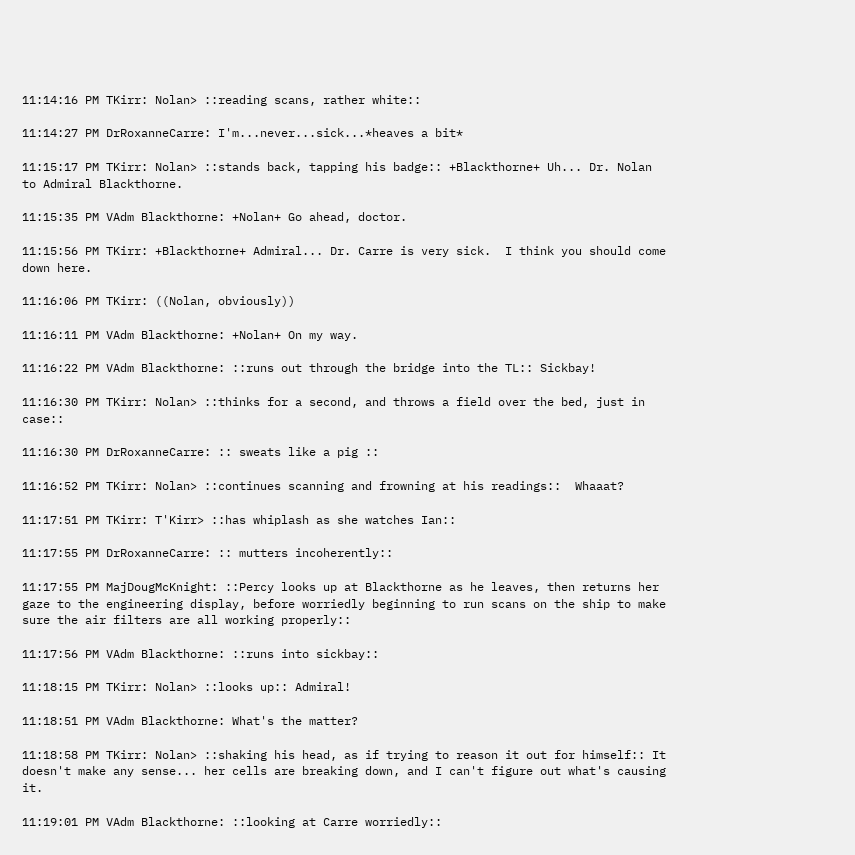11:14:16 PM TKirr: Nolan> ::reading scans, rather white::

11:14:27 PM DrRoxanneCarre: I'm...never...sick...*heaves a bit*

11:15:17 PM TKirr: Nolan> ::stands back, tapping his badge:: +Blackthorne+ Uh... Dr. Nolan to Admiral Blackthorne.

11:15:35 PM VAdm Blackthorne: +Nolan+ Go ahead, doctor.

11:15:56 PM TKirr: +Blackthorne+ Admiral... Dr. Carre is very sick.  I think you should come down here.

11:16:06 PM TKirr: ((Nolan, obviously))

11:16:11 PM VAdm Blackthorne: +Nolan+ On my way.

11:16:22 PM VAdm Blackthorne: ::runs out through the bridge into the TL:: Sickbay!

11:16:30 PM TKirr: Nolan> ::thinks for a second, and throws a field over the bed, just in case::

11:16:30 PM DrRoxanneCarre: :: sweats like a pig ::

11:16:52 PM TKirr: Nolan> ::continues scanning and frowning at his readings::  Whaaat?

11:17:51 PM TKirr: T'Kirr> ::has whiplash as she watches Ian::

11:17:55 PM DrRoxanneCarre: :: mutters incoherently::

11:17:55 PM MajDougMcKnight: ::Percy looks up at Blackthorne as he leaves, then returns her gaze to the engineering display, before worriedly beginning to run scans on the ship to make sure the air filters are all working properly::

11:17:56 PM VAdm Blackthorne: ::runs into sickbay::

11:18:15 PM TKirr: Nolan> ::looks up:: Admiral!

11:18:51 PM VAdm Blackthorne: What's the matter?

11:18:58 PM TKirr: Nolan> ::shaking his head, as if trying to reason it out for himself:: It doesn't make any sense... her cells are breaking down, and I can't figure out what's causing it.

11:19:01 PM VAdm Blackthorne: ::looking at Carre worriedly::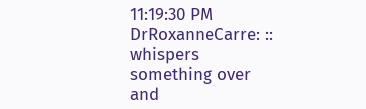11:19:30 PM DrRoxanneCarre: :: whispers something over and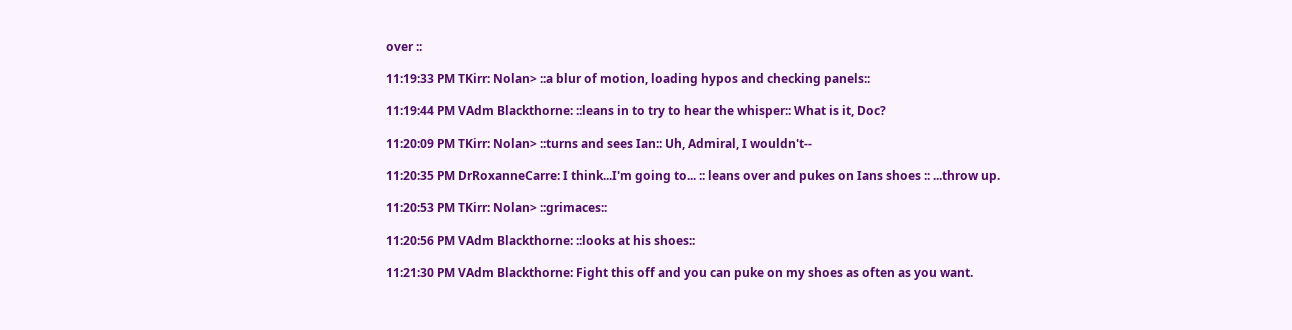over ::

11:19:33 PM TKirr: Nolan> ::a blur of motion, loading hypos and checking panels::

11:19:44 PM VAdm Blackthorne: ::leans in to try to hear the whisper:: What is it, Doc?

11:20:09 PM TKirr: Nolan> ::turns and sees Ian:: Uh, Admiral, I wouldn't--

11:20:35 PM DrRoxanneCarre: I think...I'm going to... :: leans over and pukes on Ians shoes :: ...throw up.

11:20:53 PM TKirr: Nolan> ::grimaces::

11:20:56 PM VAdm Blackthorne: ::looks at his shoes::

11:21:30 PM VAdm Blackthorne: Fight this off and you can puke on my shoes as often as you want.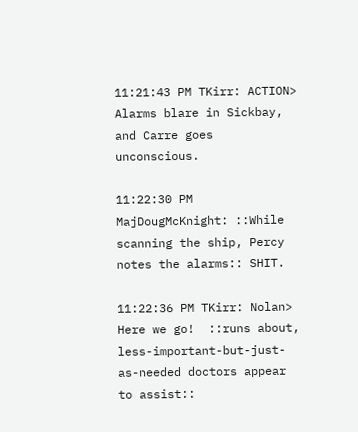11:21:43 PM TKirr: ACTION> Alarms blare in Sickbay, and Carre goes unconscious.

11:22:30 PM MajDougMcKnight: ::While scanning the ship, Percy notes the alarms:: SHIT.

11:22:36 PM TKirr: Nolan> Here we go!  ::runs about, less-important-but-just-as-needed doctors appear to assist::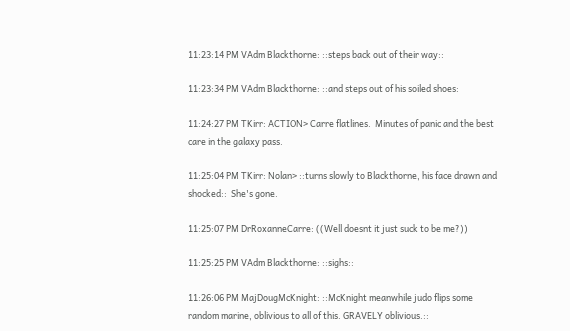11:23:14 PM VAdm Blackthorne: ::steps back out of their way::

11:23:34 PM VAdm Blackthorne: ::and steps out of his soiled shoes:

11:24:27 PM TKirr: ACTION> Carre flatlines.  Minutes of panic and the best care in the galaxy pass.

11:25:04 PM TKirr: Nolan> ::turns slowly to Blackthorne, his face drawn and shocked::  She's gone.

11:25:07 PM DrRoxanneCarre: ((Well doesnt it just suck to be me?))

11:25:25 PM VAdm Blackthorne: ::sighs::

11:26:06 PM MajDougMcKnight: ::McKnight meanwhile judo flips some random marine, oblivious to all of this. GRAVELY oblivious.::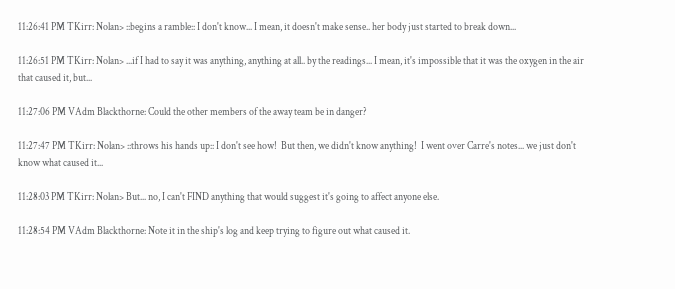11:26:41 PM TKirr: Nolan> ::begins a ramble:: I don't know... I mean, it doesn't make sense.. her body just started to break down...

11:26:51 PM TKirr: Nolan> ...if I had to say it was anything, anything at all.. by the readings... I mean, it's impossible that it was the oxygen in the air that caused it, but...

11:27:06 PM VAdm Blackthorne: Could the other members of the away team be in danger?

11:27:47 PM TKirr: Nolan> ::throws his hands up:: I don't see how!  But then, we didn't know anything!  I went over Carre's notes... we just don't know what caused it...

11:28:03 PM TKirr: Nolan> But... no, I can't FIND anything that would suggest it's going to affect anyone else.

11:28:54 PM VAdm Blackthorne: Note it in the ship's log and keep trying to figure out what caused it.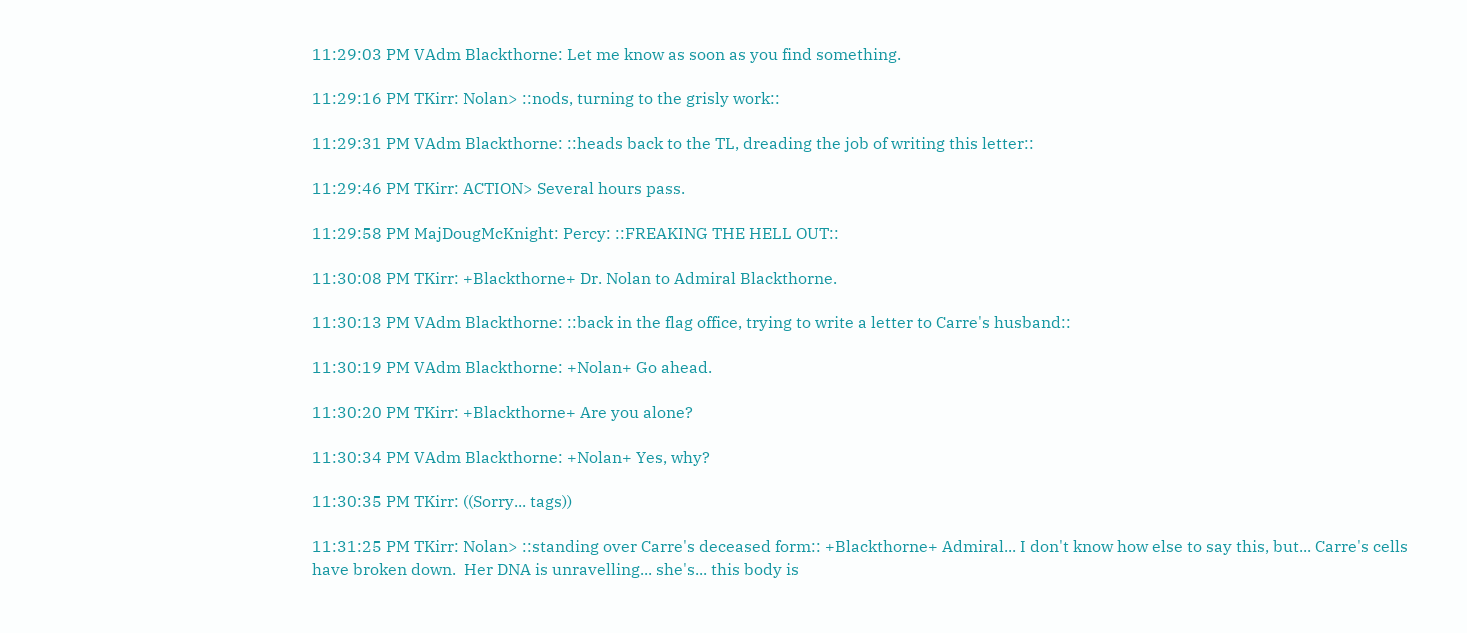11:29:03 PM VAdm Blackthorne: Let me know as soon as you find something.

11:29:16 PM TKirr: Nolan> ::nods, turning to the grisly work::

11:29:31 PM VAdm Blackthorne: ::heads back to the TL, dreading the job of writing this letter::

11:29:46 PM TKirr: ACTION> Several hours pass.

11:29:58 PM MajDougMcKnight: Percy: ::FREAKING THE HELL OUT::

11:30:08 PM TKirr: +Blackthorne+ Dr. Nolan to Admiral Blackthorne.

11:30:13 PM VAdm Blackthorne: ::back in the flag office, trying to write a letter to Carre's husband::

11:30:19 PM VAdm Blackthorne: +Nolan+ Go ahead.

11:30:20 PM TKirr: +Blackthorne+ Are you alone?

11:30:34 PM VAdm Blackthorne: +Nolan+ Yes, why?

11:30:35 PM TKirr: ((Sorry... tags))

11:31:25 PM TKirr: Nolan> ::standing over Carre's deceased form:: +Blackthorne+ Admiral... I don't know how else to say this, but... Carre's cells have broken down.  Her DNA is unravelling... she's... this body is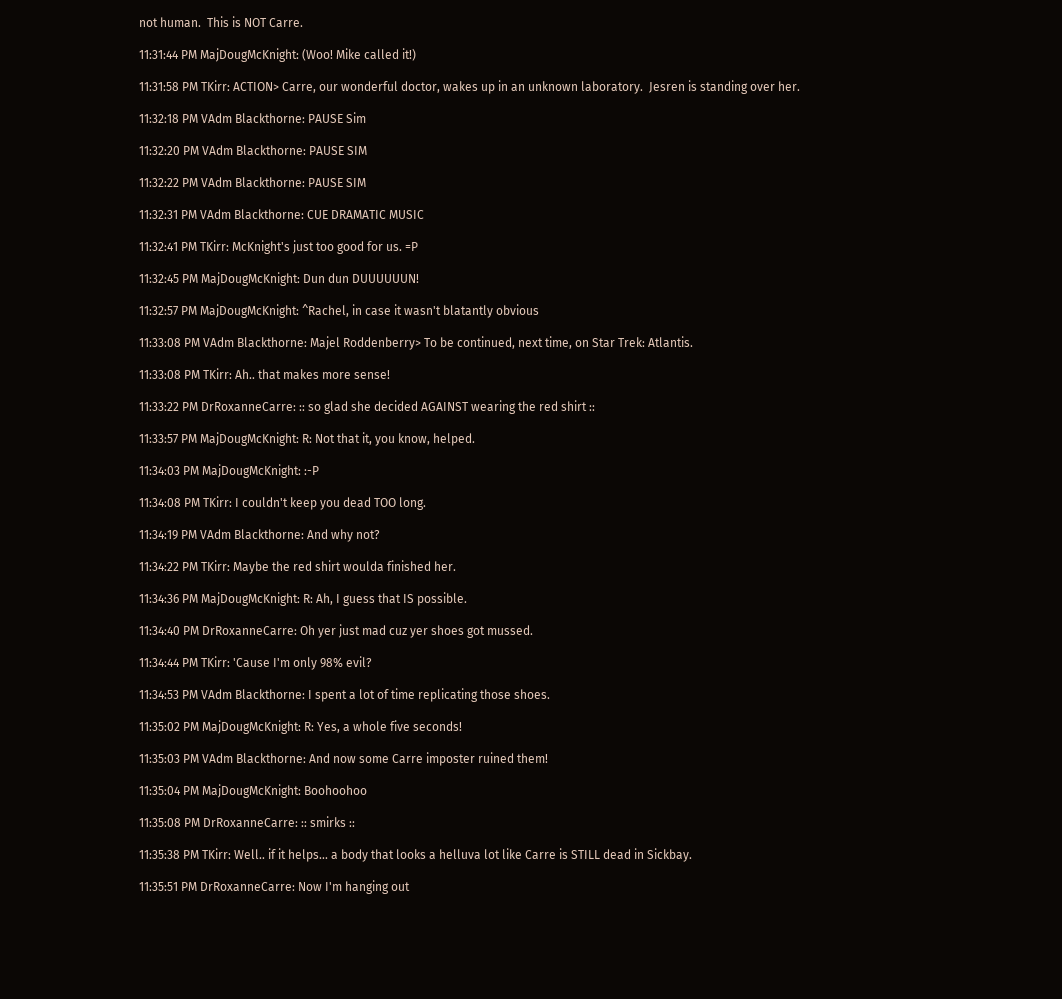not human.  This is NOT Carre.

11:31:44 PM MajDougMcKnight: (Woo! Mike called it!)

11:31:58 PM TKirr: ACTION> Carre, our wonderful doctor, wakes up in an unknown laboratory.  Jesren is standing over her.

11:32:18 PM VAdm Blackthorne: PAUSE Sim

11:32:20 PM VAdm Blackthorne: PAUSE SIM

11:32:22 PM VAdm Blackthorne: PAUSE SIM

11:32:31 PM VAdm Blackthorne: CUE DRAMATIC MUSIC

11:32:41 PM TKirr: McKnight's just too good for us. =P

11:32:45 PM MajDougMcKnight: Dun dun DUUUUUUN!

11:32:57 PM MajDougMcKnight: ^Rachel, in case it wasn't blatantly obvious

11:33:08 PM VAdm Blackthorne: Majel Roddenberry> To be continued, next time, on Star Trek: Atlantis.

11:33:08 PM TKirr: Ah.. that makes more sense!

11:33:22 PM DrRoxanneCarre: :: so glad she decided AGAINST wearing the red shirt ::

11:33:57 PM MajDougMcKnight: R: Not that it, you know, helped.

11:34:03 PM MajDougMcKnight: :-P

11:34:08 PM TKirr: I couldn't keep you dead TOO long.

11:34:19 PM VAdm Blackthorne: And why not?

11:34:22 PM TKirr: Maybe the red shirt woulda finished her.

11:34:36 PM MajDougMcKnight: R: Ah, I guess that IS possible.

11:34:40 PM DrRoxanneCarre: Oh yer just mad cuz yer shoes got mussed.

11:34:44 PM TKirr: 'Cause I'm only 98% evil?

11:34:53 PM VAdm Blackthorne: I spent a lot of time replicating those shoes.

11:35:02 PM MajDougMcKnight: R: Yes, a whole five seconds!

11:35:03 PM VAdm Blackthorne: And now some Carre imposter ruined them!

11:35:04 PM MajDougMcKnight: Boohoohoo

11:35:08 PM DrRoxanneCarre: :: smirks ::

11:35:38 PM TKirr: Well.. if it helps... a body that looks a helluva lot like Carre is STILL dead in Sickbay.

11:35:51 PM DrRoxanneCarre: Now I'm hanging out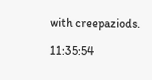with creepaziods.

11:35:54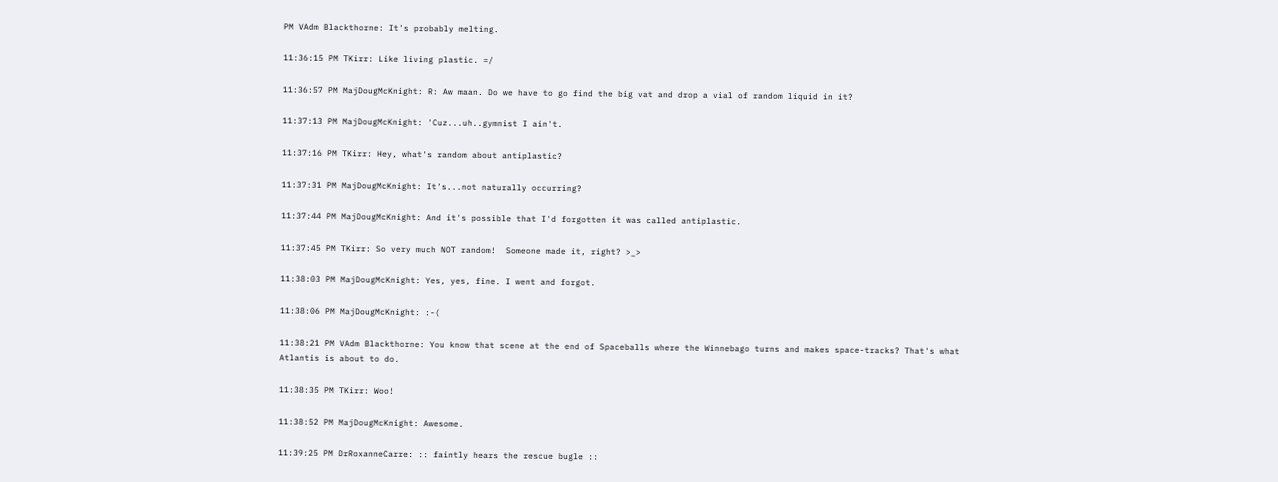PM VAdm Blackthorne: It's probably melting.

11:36:15 PM TKirr: Like living plastic. =/

11:36:57 PM MajDougMcKnight: R: Aw maan. Do we have to go find the big vat and drop a vial of random liquid in it?

11:37:13 PM MajDougMcKnight: 'Cuz...uh..gymnist I ain't.

11:37:16 PM TKirr: Hey, what's random about antiplastic?

11:37:31 PM MajDougMcKnight: It's...not naturally occurring?

11:37:44 PM MajDougMcKnight: And it's possible that I'd forgotten it was called antiplastic.

11:37:45 PM TKirr: So very much NOT random!  Someone made it, right? >_>

11:38:03 PM MajDougMcKnight: Yes, yes, fine. I went and forgot.

11:38:06 PM MajDougMcKnight: :-(

11:38:21 PM VAdm Blackthorne: You know that scene at the end of Spaceballs where the Winnebago turns and makes space-tracks? That's what Atlantis is about to do.

11:38:35 PM TKirr: Woo!

11:38:52 PM MajDougMcKnight: Awesome.

11:39:25 PM DrRoxanneCarre: :: faintly hears the rescue bugle ::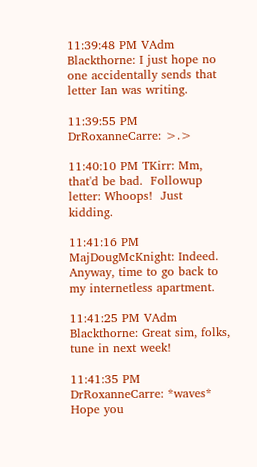11:39:48 PM VAdm Blackthorne: I just hope no one accidentally sends that letter Ian was writing.

11:39:55 PM DrRoxanneCarre: >.>

11:40:10 PM TKirr: Mm, that'd be bad.  Followup letter: Whoops!  Just kidding.

11:41:16 PM MajDougMcKnight: Indeed. Anyway, time to go back to my internetless apartment.

11:41:25 PM VAdm Blackthorne: Great sim, folks, tune in next week!

11:41:35 PM DrRoxanneCarre: *waves* Hope you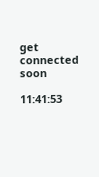get connected soon

11:41:53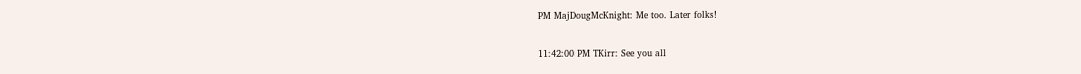PM MajDougMcKnight: Me too. Later folks!

11:42:00 PM TKirr: See you all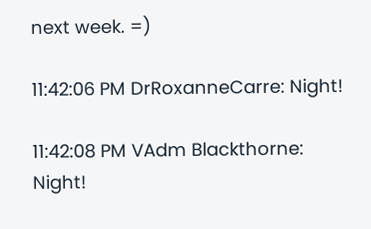next week. =)

11:42:06 PM DrRoxanneCarre: Night!

11:42:08 PM VAdm Blackthorne: Night!